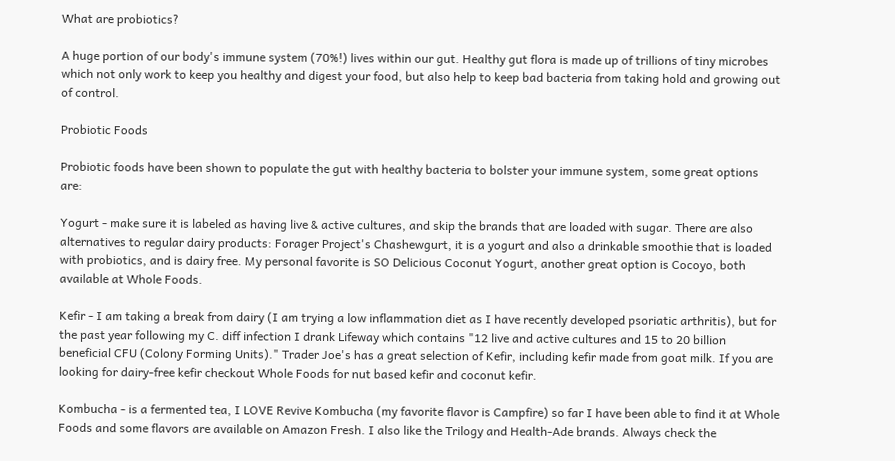What are probiotics?

A huge portion of our body's immune system (70%!) lives within our gut. Healthy gut flora is made up of trillions of tiny microbes which not only work to keep you healthy and digest your food, but also help to keep bad bacteria from taking hold and growing out of control.

Probiotic Foods

Probiotic foods have been shown to populate the gut with healthy bacteria to bolster your immune system, some great options are:

Yogurt - make sure it is labeled as having live & active cultures, and skip the brands that are loaded with sugar. There are also alternatives to regular dairy products: Forager Project's Chashewgurt, it is a yogurt and also a drinkable smoothie that is loaded with probiotics, and is dairy free. My personal favorite is SO Delicious Coconut Yogurt, another great option is Cocoyo, both available at Whole Foods.

Kefir - I am taking a break from dairy (I am trying a low inflammation diet as I have recently developed psoriatic arthritis), but for the past year following my C. diff infection I drank Lifeway which contains "12 live and active cultures and 15 to 20 billion beneficial CFU (Colony Forming Units)." Trader Joe's has a great selection of Kefir, including kefir made from goat milk. If you are looking for dairy-free kefir checkout Whole Foods for nut based kefir and coconut kefir.

Kombucha - is a fermented tea, I LOVE Revive Kombucha (my favorite flavor is Campfire) so far I have been able to find it at Whole Foods and some flavors are available on Amazon Fresh. I also like the Trilogy and Health-Ade brands. Always check the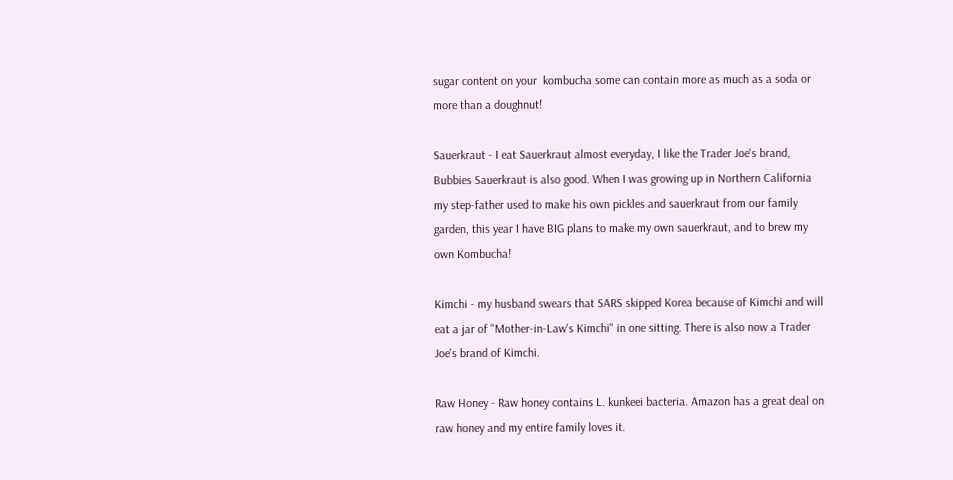sugar content on your  kombucha some can contain more as much as a soda or more than a doughnut!

Sauerkraut - I eat Sauerkraut almost everyday, I like the Trader Joe's brand, Bubbies Sauerkraut is also good. When I was growing up in Northern California my step-father used to make his own pickles and sauerkraut from our family garden, this year I have BIG plans to make my own sauerkraut, and to brew my own Kombucha!

Kimchi - my husband swears that SARS skipped Korea because of Kimchi and will eat a jar of "Mother-in-Law's Kimchi" in one sitting. There is also now a Trader Joe's brand of Kimchi.

Raw Honey - Raw honey contains L. kunkeei bacteria. Amazon has a great deal on raw honey and my entire family loves it.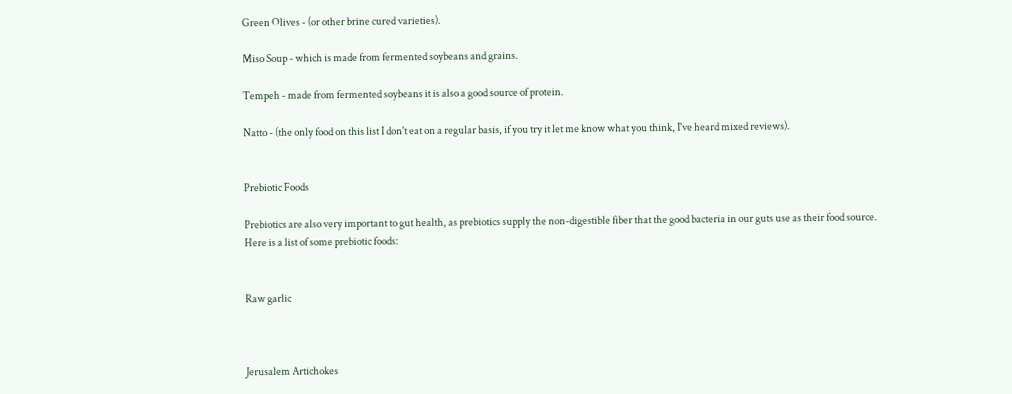Green Olives - (or other brine cured varieties).

Miso Soup - which is made from fermented soybeans and grains.

Tempeh - made from fermented soybeans it is also a good source of protein.

Natto - (the only food on this list I don't eat on a regular basis, if you try it let me know what you think, I've heard mixed reviews).


Prebiotic Foods

Prebiotics are also very important to gut health, as prebiotics supply the non-digestible fiber that the good bacteria in our guts use as their food source. Here is a list of some prebiotic foods:


Raw garlic



Jerusalem Artichokes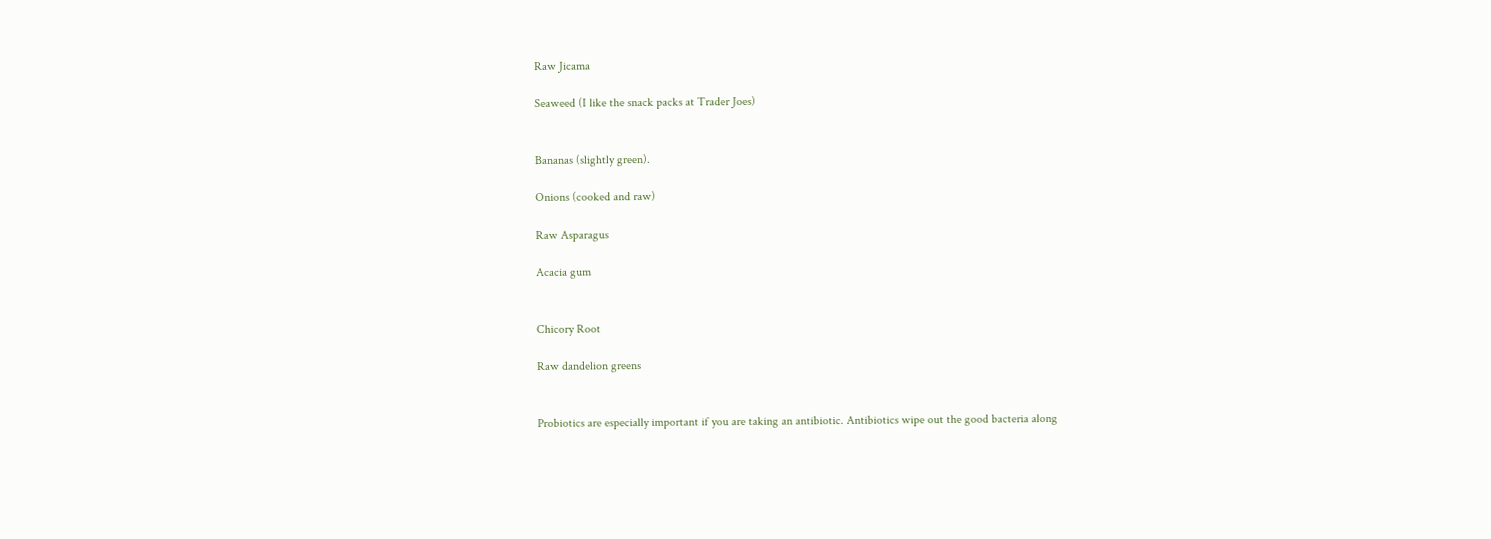Raw Jicama

Seaweed (I like the snack packs at Trader Joes)


Bananas (slightly green).

Onions (cooked and raw)

Raw Asparagus

Acacia gum


Chicory Root

Raw dandelion greens


Probiotics are especially important if you are taking an antibiotic. Antibiotics wipe out the good bacteria along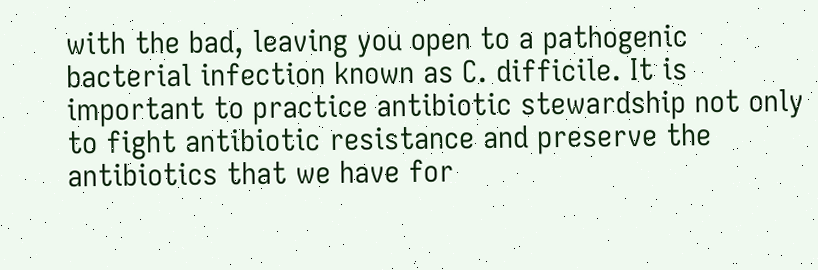with the bad, leaving you open to a pathogenic bacterial infection known as C. difficile. It is important to practice antibiotic stewardship not only to fight antibiotic resistance and preserve the antibiotics that we have for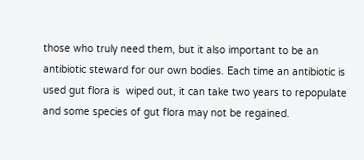those who truly need them, but it also important to be an antibiotic steward for our own bodies. Each time an antibiotic is used gut flora is  wiped out, it can take two years to repopulate and some species of gut flora may not be regained.